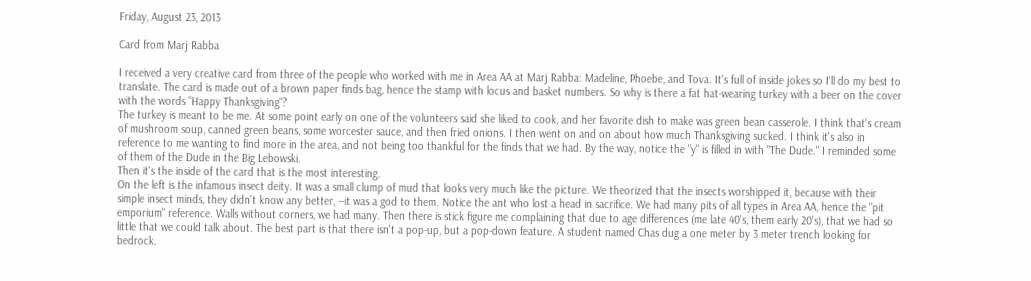Friday, August 23, 2013

Card from Marj Rabba

I received a very creative card from three of the people who worked with me in Area AA at Marj Rabba: Madeline, Phoebe, and Tova. It's full of inside jokes so I'll do my best to translate. The card is made out of a brown paper finds bag, hence the stamp with locus and basket numbers. So why is there a fat hat-wearing turkey with a beer on the cover with the words "Happy Thanksgiving"?
The turkey is meant to be me. At some point early on one of the volunteers said she liked to cook, and her favorite dish to make was green bean casserole. I think that's cream of mushroom soup, canned green beans, some worcester sauce, and then fried onions. I then went on and on about how much Thanksgiving sucked. I think it's also in reference to me wanting to find more in the area, and not being too thankful for the finds that we had. By the way, notice the "y" is filled in with "The Dude." I reminded some of them of the Dude in the Big Lebowski.
Then it's the inside of the card that is the most interesting.
On the left is the infamous insect deity. It was a small clump of mud that looks very much like the picture. We theorized that the insects worshipped it, because with their simple insect minds, they didn't know any better, --it was a god to them. Notice the ant who lost a head in sacrifice. We had many pits of all types in Area AA, hence the "pit emporium" reference. Walls without corners, we had many. Then there is stick figure me complaining that due to age differences (me late 40's, them early 20's), that we had so little that we could talk about. The best part is that there isn't a pop-up, but a pop-down feature. A student named Chas dug a one meter by 3 meter trench looking for bedrock.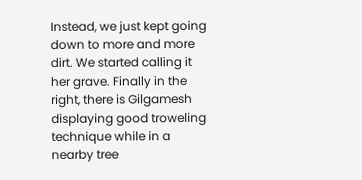Instead, we just kept going down to more and more dirt. We started calling it her grave. Finally in the right, there is Gilgamesh displaying good troweling technique while in a nearby tree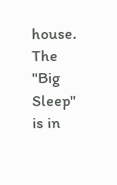house. The "Big Sleep" is in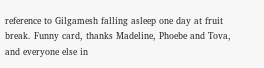reference to Gilgamesh falling asleep one day at fruit break. Funny card, thanks Madeline, Phoebe and Tova, and everyone else in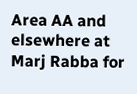Area AA and elsewhere at Marj Rabba for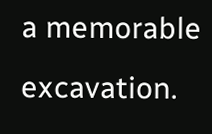a memorable excavation.